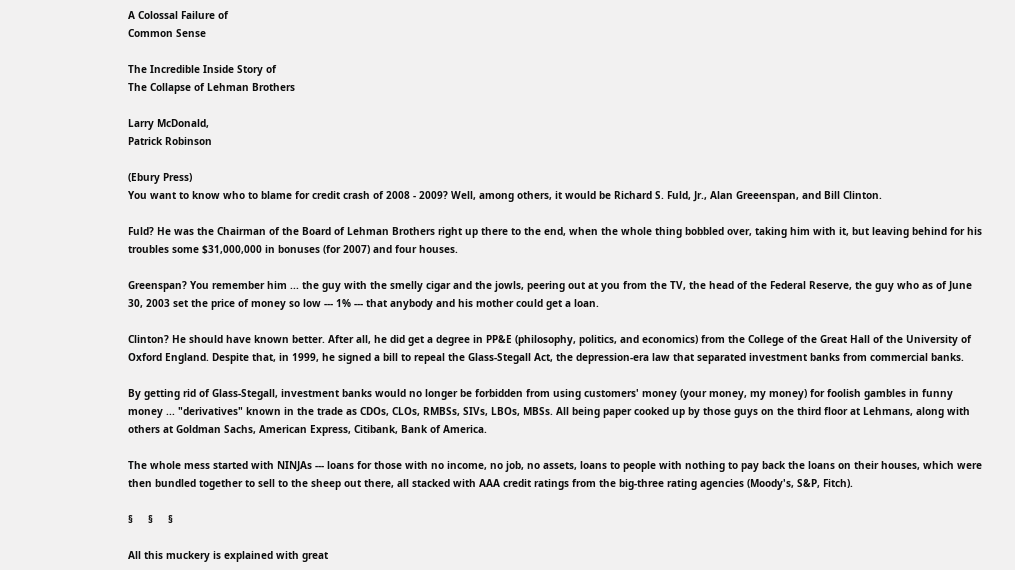A Colossal Failure of
Common Sense

The Incredible Inside Story of
The Collapse of Lehman Brothers

Larry McDonald,
Patrick Robinson

(Ebury Press)
You want to know who to blame for credit crash of 2008 - 2009? Well, among others, it would be Richard S. Fuld, Jr., Alan Greeenspan, and Bill Clinton.

Fuld? He was the Chairman of the Board of Lehman Brothers right up there to the end, when the whole thing bobbled over, taking him with it, but leaving behind for his troubles some $31,000,000 in bonuses (for 2007) and four houses.

Greenspan? You remember him ... the guy with the smelly cigar and the jowls, peering out at you from the TV, the head of the Federal Reserve, the guy who as of June 30, 2003 set the price of money so low --- 1% --- that anybody and his mother could get a loan.

Clinton? He should have known better. After all, he did get a degree in PP&E (philosophy, politics, and economics) from the College of the Great Hall of the University of Oxford England. Despite that, in 1999, he signed a bill to repeal the Glass-Stegall Act, the depression-era law that separated investment banks from commercial banks.

By getting rid of Glass-Stegall, investment banks would no longer be forbidden from using customers' money (your money, my money) for foolish gambles in funny money ... "derivatives" known in the trade as CDOs, CLOs, RMBSs, SIVs, LBOs, MBSs. All being paper cooked up by those guys on the third floor at Lehmans, along with others at Goldman Sachs, American Express, Citibank, Bank of America.

The whole mess started with NINJAs --- loans for those with no income, no job, no assets, loans to people with nothing to pay back the loans on their houses, which were then bundled together to sell to the sheep out there, all stacked with AAA credit ratings from the big-three rating agencies (Moody's, S&P, Fitch).

§     §     §

All this muckery is explained with great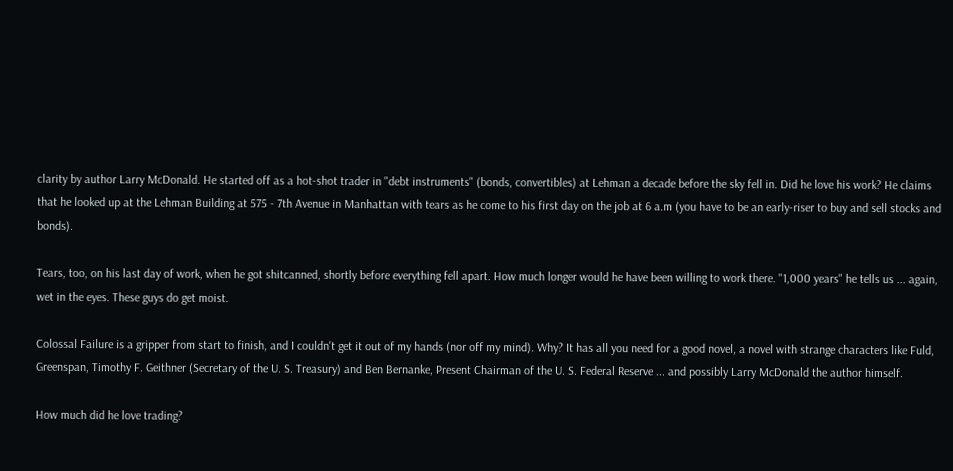clarity by author Larry McDonald. He started off as a hot-shot trader in "debt instruments" (bonds, convertibles) at Lehman a decade before the sky fell in. Did he love his work? He claims that he looked up at the Lehman Building at 575 - 7th Avenue in Manhattan with tears as he come to his first day on the job at 6 a.m (you have to be an early-riser to buy and sell stocks and bonds).

Tears, too, on his last day of work, when he got shitcanned, shortly before everything fell apart. How much longer would he have been willing to work there. "1,000 years" he tells us ... again, wet in the eyes. These guys do get moist.

Colossal Failure is a gripper from start to finish, and I couldn't get it out of my hands (nor off my mind). Why? It has all you need for a good novel, a novel with strange characters like Fuld, Greenspan, Timothy F. Geithner (Secretary of the U. S. Treasury) and Ben Bernanke, Present Chairman of the U. S. Federal Reserve ... and possibly Larry McDonald the author himself.

How much did he love trading?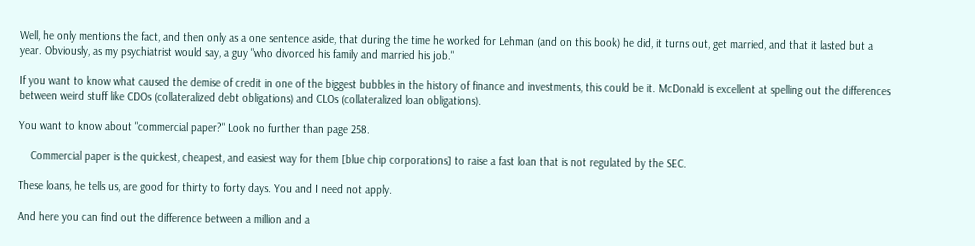Well, he only mentions the fact, and then only as a one sentence aside, that during the time he worked for Lehman (and on this book) he did, it turns out, get married, and that it lasted but a year. Obviously, as my psychiatrist would say, a guy "who divorced his family and married his job."

If you want to know what caused the demise of credit in one of the biggest bubbles in the history of finance and investments, this could be it. McDonald is excellent at spelling out the differences between weird stuff like CDOs (collateralized debt obligations) and CLOs (collateralized loan obligations).

You want to know about "commercial paper?" Look no further than page 258.

    Commercial paper is the quickest, cheapest, and easiest way for them [blue chip corporations] to raise a fast loan that is not regulated by the SEC.

These loans, he tells us, are good for thirty to forty days. You and I need not apply.

And here you can find out the difference between a million and a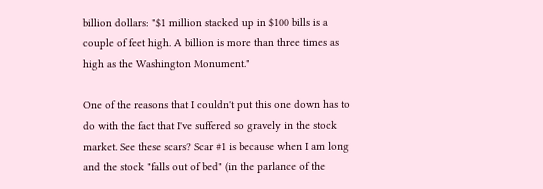billion dollars: "$1 million stacked up in $100 bills is a couple of feet high. A billion is more than three times as high as the Washington Monument."

One of the reasons that I couldn't put this one down has to do with the fact that I've suffered so gravely in the stock market. See these scars? Scar #1 is because when I am long and the stock "falls out of bed" (in the parlance of the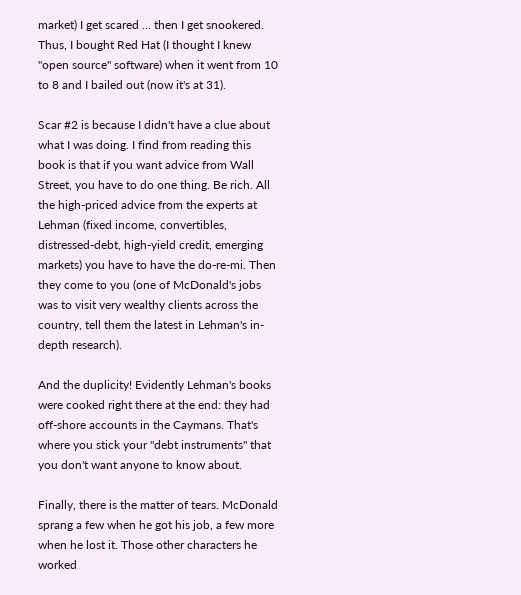market) I get scared ... then I get snookered. Thus, I bought Red Hat (I thought I knew "open source" software) when it went from 10 to 8 and I bailed out (now it's at 31).

Scar #2 is because I didn't have a clue about what I was doing. I find from reading this book is that if you want advice from Wall Street, you have to do one thing. Be rich. All the high-priced advice from the experts at Lehman (fixed income, convertibles, distressed-debt, high-yield credit, emerging markets) you have to have the do-re-mi. Then they come to you (one of McDonald's jobs was to visit very wealthy clients across the country, tell them the latest in Lehman's in-depth research).

And the duplicity! Evidently Lehman's books were cooked right there at the end: they had off-shore accounts in the Caymans. That's where you stick your "debt instruments" that you don't want anyone to know about.

Finally, there is the matter of tears. McDonald sprang a few when he got his job, a few more when he lost it. Those other characters he worked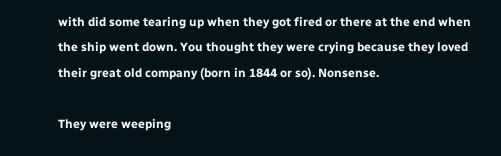with did some tearing up when they got fired or there at the end when the ship went down. You thought they were crying because they loved their great old company (born in 1844 or so). Nonsense.

They were weeping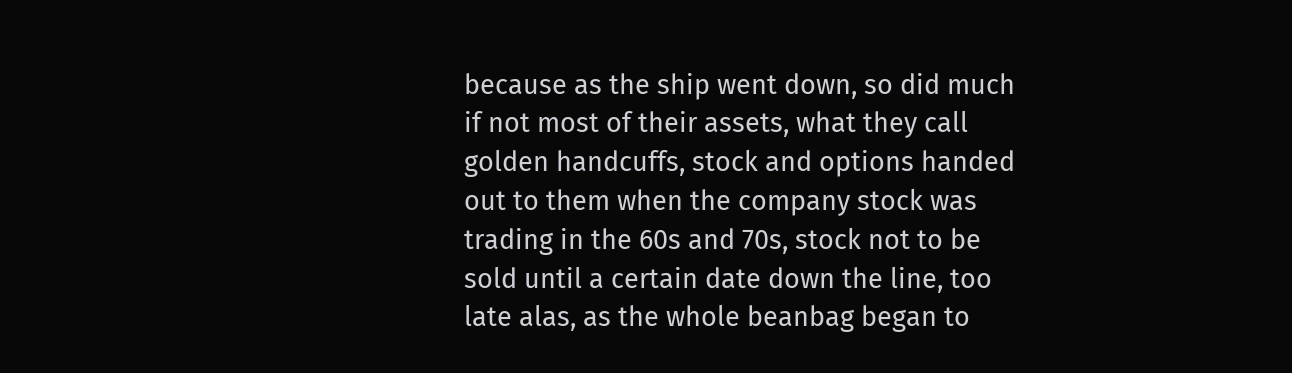because as the ship went down, so did much if not most of their assets, what they call golden handcuffs, stock and options handed out to them when the company stock was trading in the 60s and 70s, stock not to be sold until a certain date down the line, too late alas, as the whole beanbag began to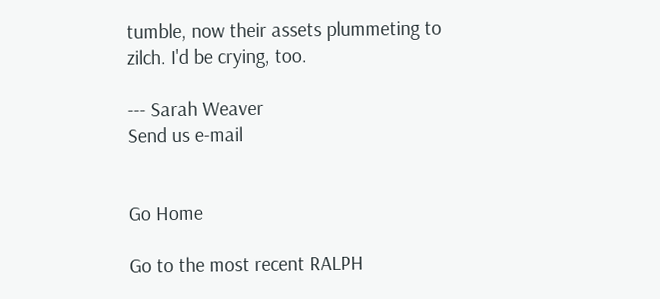tumble, now their assets plummeting to zilch. I'd be crying, too.

--- Sarah Weaver
Send us e-mail


Go Home

Go to the most recent RALPH